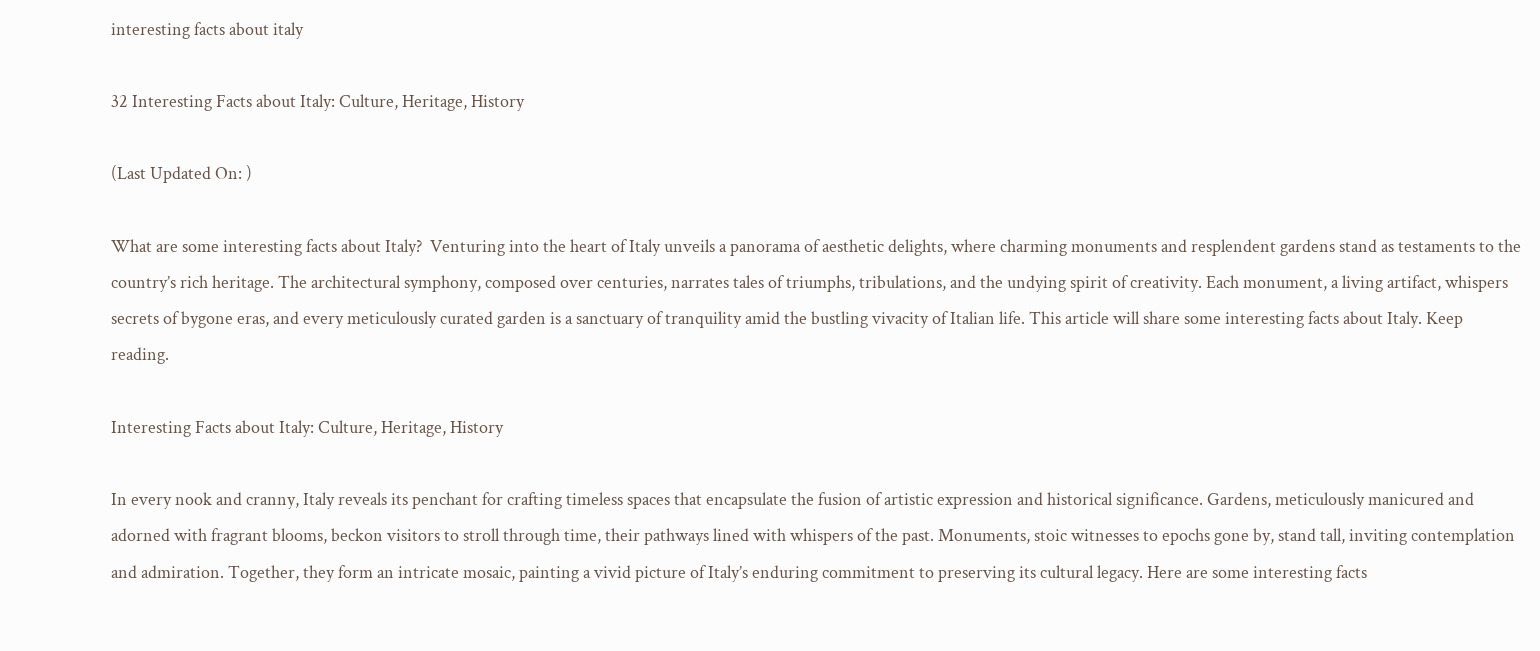interesting facts about italy

32 Interesting Facts about Italy: Culture, Heritage, History

(Last Updated On: )

What are some interesting facts about Italy?  Venturing into the heart of Italy unveils a panorama of aesthetic delights, where charming monuments and resplendent gardens stand as testaments to the country’s rich heritage. The architectural symphony, composed over centuries, narrates tales of triumphs, tribulations, and the undying spirit of creativity. Each monument, a living artifact, whispers secrets of bygone eras, and every meticulously curated garden is a sanctuary of tranquility amid the bustling vivacity of Italian life. This article will share some interesting facts about Italy. Keep reading.

Interesting Facts about Italy: Culture, Heritage, History

In every nook and cranny, Italy reveals its penchant for crafting timeless spaces that encapsulate the fusion of artistic expression and historical significance. Gardens, meticulously manicured and adorned with fragrant blooms, beckon visitors to stroll through time, their pathways lined with whispers of the past. Monuments, stoic witnesses to epochs gone by, stand tall, inviting contemplation and admiration. Together, they form an intricate mosaic, painting a vivid picture of Italy’s enduring commitment to preserving its cultural legacy. Here are some interesting facts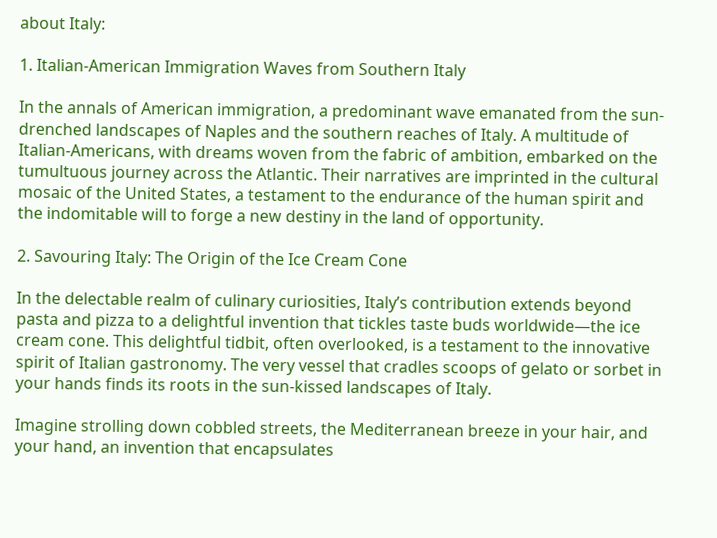about Italy:

1. Italian-American Immigration Waves from Southern Italy

In the annals of American immigration, a predominant wave emanated from the sun-drenched landscapes of Naples and the southern reaches of Italy. A multitude of Italian-Americans, with dreams woven from the fabric of ambition, embarked on the tumultuous journey across the Atlantic. Their narratives are imprinted in the cultural mosaic of the United States, a testament to the endurance of the human spirit and the indomitable will to forge a new destiny in the land of opportunity.

2. Savouring Italy: The Origin of the Ice Cream Cone

In the delectable realm of culinary curiosities, Italy’s contribution extends beyond pasta and pizza to a delightful invention that tickles taste buds worldwide—the ice cream cone. This delightful tidbit, often overlooked, is a testament to the innovative spirit of Italian gastronomy. The very vessel that cradles scoops of gelato or sorbet in your hands finds its roots in the sun-kissed landscapes of Italy.

Imagine strolling down cobbled streets, the Mediterranean breeze in your hair, and your hand, an invention that encapsulates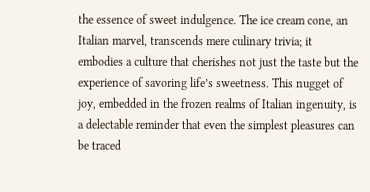the essence of sweet indulgence. The ice cream cone, an Italian marvel, transcends mere culinary trivia; it embodies a culture that cherishes not just the taste but the experience of savoring life’s sweetness. This nugget of joy, embedded in the frozen realms of Italian ingenuity, is a delectable reminder that even the simplest pleasures can be traced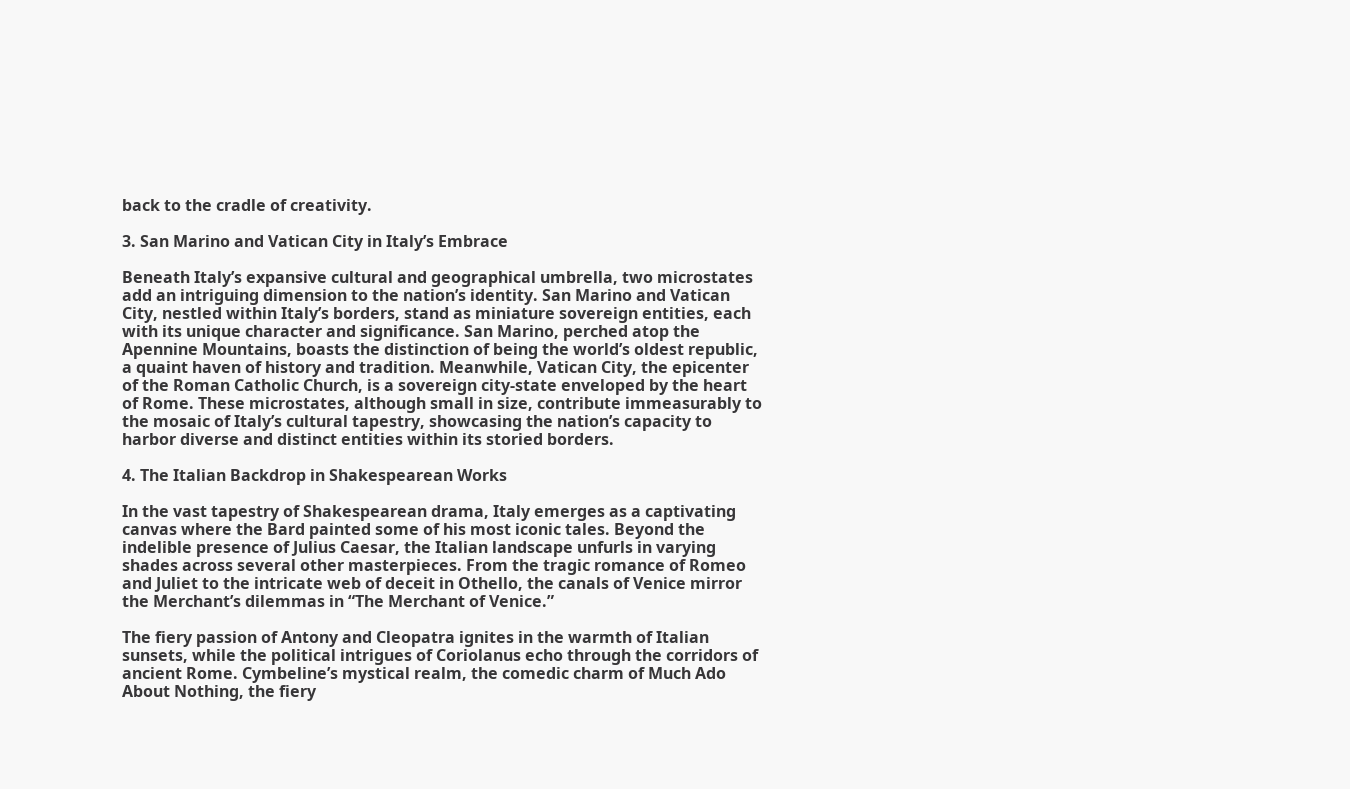back to the cradle of creativity.

3. San Marino and Vatican City in Italy’s Embrace

Beneath Italy’s expansive cultural and geographical umbrella, two microstates add an intriguing dimension to the nation’s identity. San Marino and Vatican City, nestled within Italy’s borders, stand as miniature sovereign entities, each with its unique character and significance. San Marino, perched atop the Apennine Mountains, boasts the distinction of being the world’s oldest republic, a quaint haven of history and tradition. Meanwhile, Vatican City, the epicenter of the Roman Catholic Church, is a sovereign city-state enveloped by the heart of Rome. These microstates, although small in size, contribute immeasurably to the mosaic of Italy’s cultural tapestry, showcasing the nation’s capacity to harbor diverse and distinct entities within its storied borders.

4. The Italian Backdrop in Shakespearean Works

In the vast tapestry of Shakespearean drama, Italy emerges as a captivating canvas where the Bard painted some of his most iconic tales. Beyond the indelible presence of Julius Caesar, the Italian landscape unfurls in varying shades across several other masterpieces. From the tragic romance of Romeo and Juliet to the intricate web of deceit in Othello, the canals of Venice mirror the Merchant’s dilemmas in “The Merchant of Venice.”

The fiery passion of Antony and Cleopatra ignites in the warmth of Italian sunsets, while the political intrigues of Coriolanus echo through the corridors of ancient Rome. Cymbeline’s mystical realm, the comedic charm of Much Ado About Nothing, the fiery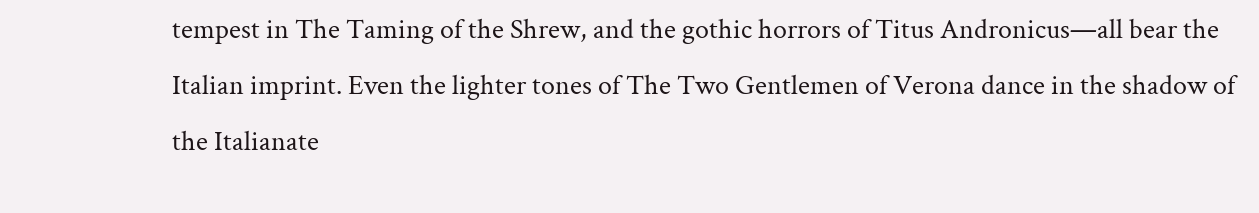tempest in The Taming of the Shrew, and the gothic horrors of Titus Andronicus—all bear the Italian imprint. Even the lighter tones of The Two Gentlemen of Verona dance in the shadow of the Italianate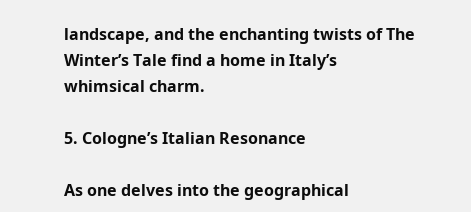landscape, and the enchanting twists of The Winter’s Tale find a home in Italy’s whimsical charm.

5. Cologne’s Italian Resonance

As one delves into the geographical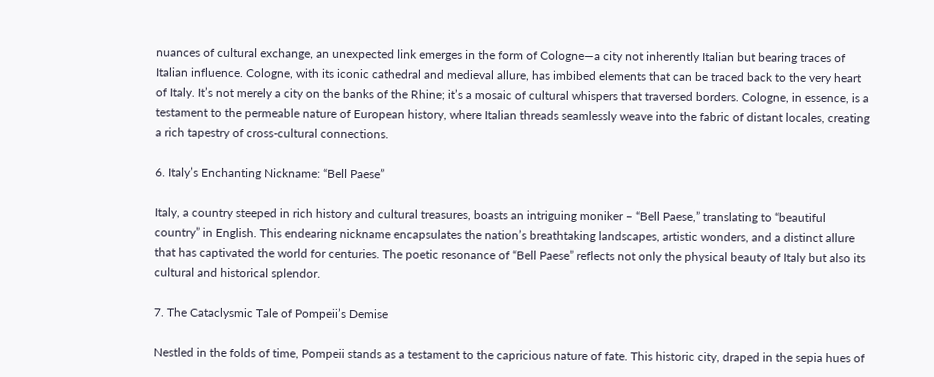nuances of cultural exchange, an unexpected link emerges in the form of Cologne—a city not inherently Italian but bearing traces of Italian influence. Cologne, with its iconic cathedral and medieval allure, has imbibed elements that can be traced back to the very heart of Italy. It’s not merely a city on the banks of the Rhine; it’s a mosaic of cultural whispers that traversed borders. Cologne, in essence, is a testament to the permeable nature of European history, where Italian threads seamlessly weave into the fabric of distant locales, creating a rich tapestry of cross-cultural connections.

6. Italy’s Enchanting Nickname: “Bell Paese”

Italy, a country steeped in rich history and cultural treasures, boasts an intriguing moniker – “Bell Paese,” translating to “beautiful country” in English. This endearing nickname encapsulates the nation’s breathtaking landscapes, artistic wonders, and a distinct allure that has captivated the world for centuries. The poetic resonance of “Bell Paese” reflects not only the physical beauty of Italy but also its cultural and historical splendor.

7. The Cataclysmic Tale of Pompeii’s Demise

Nestled in the folds of time, Pompeii stands as a testament to the capricious nature of fate. This historic city, draped in the sepia hues of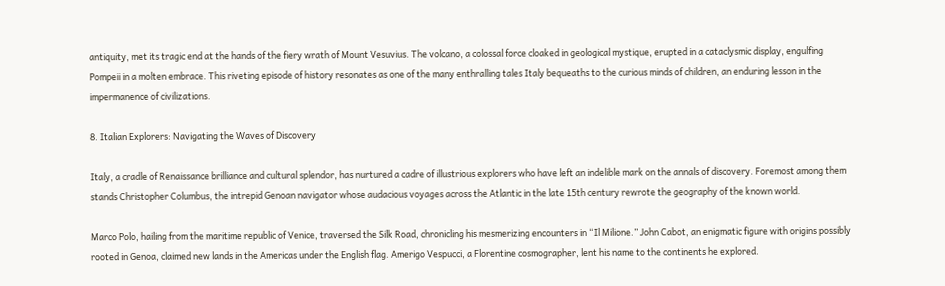antiquity, met its tragic end at the hands of the fiery wrath of Mount Vesuvius. The volcano, a colossal force cloaked in geological mystique, erupted in a cataclysmic display, engulfing Pompeii in a molten embrace. This riveting episode of history resonates as one of the many enthralling tales Italy bequeaths to the curious minds of children, an enduring lesson in the impermanence of civilizations.

8. Italian Explorers: Navigating the Waves of Discovery

Italy, a cradle of Renaissance brilliance and cultural splendor, has nurtured a cadre of illustrious explorers who have left an indelible mark on the annals of discovery. Foremost among them stands Christopher Columbus, the intrepid Genoan navigator whose audacious voyages across the Atlantic in the late 15th century rewrote the geography of the known world.

Marco Polo, hailing from the maritime republic of Venice, traversed the Silk Road, chronicling his mesmerizing encounters in “Il Milione.” John Cabot, an enigmatic figure with origins possibly rooted in Genoa, claimed new lands in the Americas under the English flag. Amerigo Vespucci, a Florentine cosmographer, lent his name to the continents he explored.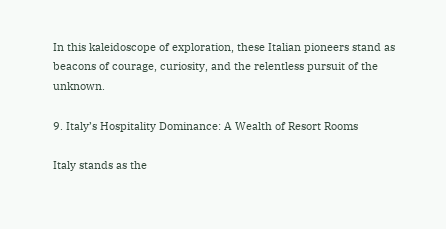In this kaleidoscope of exploration, these Italian pioneers stand as beacons of courage, curiosity, and the relentless pursuit of the unknown.

9. Italy’s Hospitality Dominance: A Wealth of Resort Rooms

Italy stands as the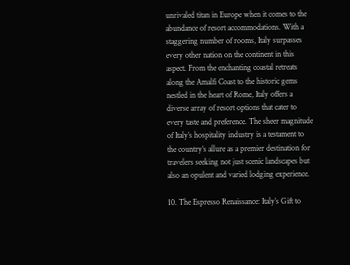unrivaled titan in Europe when it comes to the abundance of resort accommodations. With a staggering number of rooms, Italy surpasses every other nation on the continent in this aspect. From the enchanting coastal retreats along the Amalfi Coast to the historic gems nestled in the heart of Rome, Italy offers a diverse array of resort options that cater to every taste and preference. The sheer magnitude of Italy’s hospitality industry is a testament to the country’s allure as a premier destination for travelers seeking not just scenic landscapes but also an opulent and varied lodging experience.

10. The Espresso Renaissance: Italy’s Gift to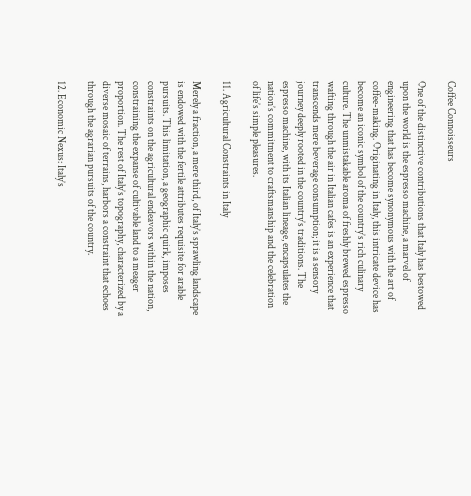Coffee Connoisseurs

One of the distinctive contributions that Italy has bestowed upon the world is the espresso machine, a marvel of engineering that has become synonymous with the art of coffee-making. Originating in Italy, this intricate device has become an iconic symbol of the country’s rich culinary culture. The unmistakable aroma of freshly brewed espresso wafting through the air in Italian cafes is an experience that transcends mere beverage consumption; it is a sensory journey deeply rooted in the country’s traditions. The espresso machine, with its Italian lineage, encapsulates the nation’s commitment to craftsmanship and the celebration of life’s simple pleasures.

11. Agricultural Constraints in Italy

Merely a fraction, a mere third, of Italy’s sprawling landscape is endowed with the fertile attributes requisite for arable pursuits. This limitation, a geographic quirk, imposes constraints on the agricultural endeavors within the nation, constraining the expanse of cultivable land to a meager proportion. The rest of Italy’s topography, characterized by a diverse mosaic of terrains, harbors a constraint that echoes through the agrarian pursuits of the country.

12. Economic Nexus: Italy’s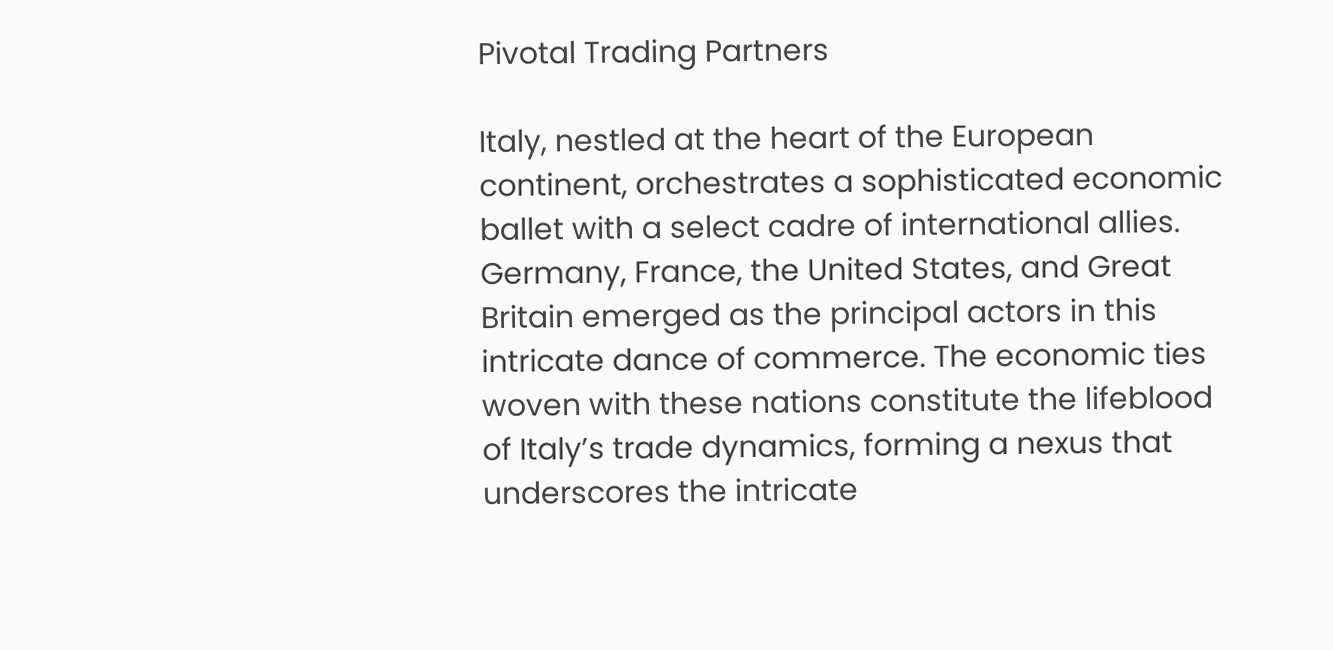Pivotal Trading Partners

Italy, nestled at the heart of the European continent, orchestrates a sophisticated economic ballet with a select cadre of international allies. Germany, France, the United States, and Great Britain emerged as the principal actors in this intricate dance of commerce. The economic ties woven with these nations constitute the lifeblood of Italy’s trade dynamics, forming a nexus that underscores the intricate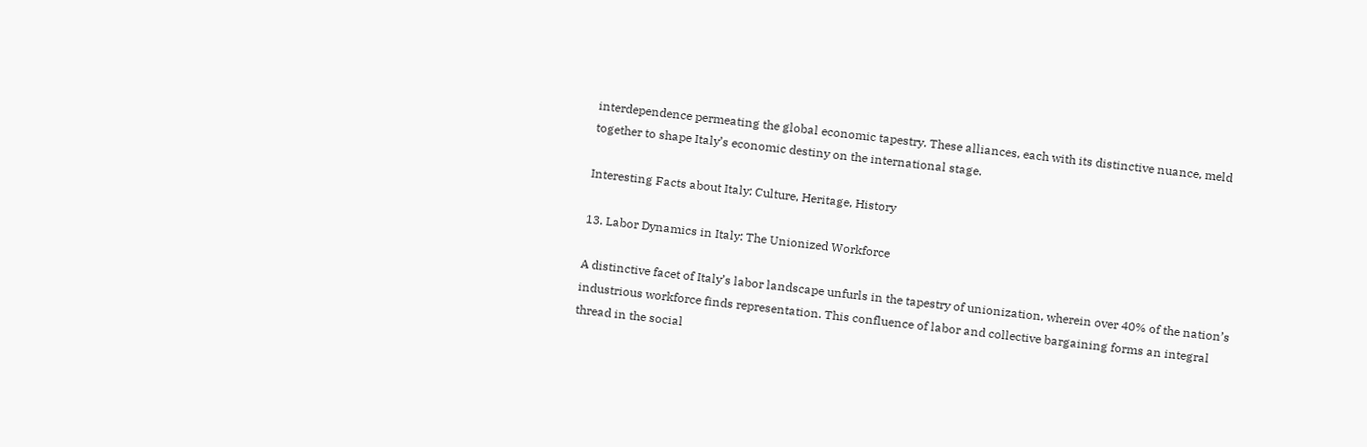interdependence permeating the global economic tapestry. These alliances, each with its distinctive nuance, meld together to shape Italy’s economic destiny on the international stage.

Interesting Facts about Italy: Culture, Heritage, History

13. Labor Dynamics in Italy: The Unionized Workforce

A distinctive facet of Italy’s labor landscape unfurls in the tapestry of unionization, wherein over 40% of the nation’s industrious workforce finds representation. This confluence of labor and collective bargaining forms an integral thread in the social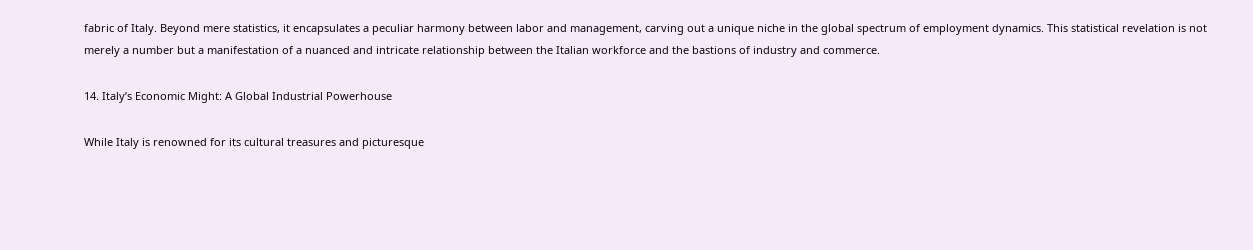fabric of Italy. Beyond mere statistics, it encapsulates a peculiar harmony between labor and management, carving out a unique niche in the global spectrum of employment dynamics. This statistical revelation is not merely a number but a manifestation of a nuanced and intricate relationship between the Italian workforce and the bastions of industry and commerce.

14. Italy’s Economic Might: A Global Industrial Powerhouse

While Italy is renowned for its cultural treasures and picturesque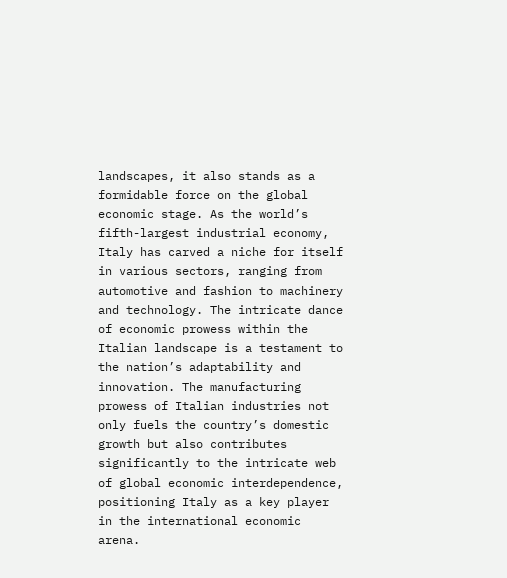landscapes, it also stands as a formidable force on the global economic stage. As the world’s fifth-largest industrial economy, Italy has carved a niche for itself in various sectors, ranging from automotive and fashion to machinery and technology. The intricate dance of economic prowess within the Italian landscape is a testament to the nation’s adaptability and innovation. The manufacturing prowess of Italian industries not only fuels the country’s domestic growth but also contributes significantly to the intricate web of global economic interdependence, positioning Italy as a key player in the international economic arena.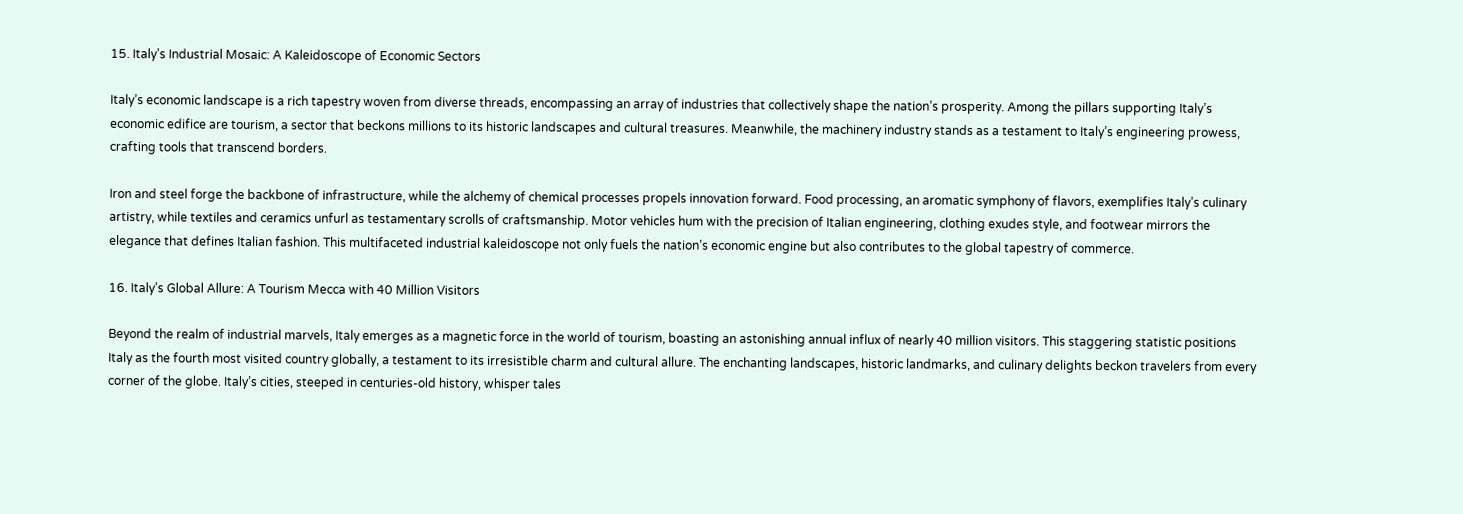15. Italy’s Industrial Mosaic: A Kaleidoscope of Economic Sectors

Italy’s economic landscape is a rich tapestry woven from diverse threads, encompassing an array of industries that collectively shape the nation’s prosperity. Among the pillars supporting Italy’s economic edifice are tourism, a sector that beckons millions to its historic landscapes and cultural treasures. Meanwhile, the machinery industry stands as a testament to Italy’s engineering prowess, crafting tools that transcend borders.

Iron and steel forge the backbone of infrastructure, while the alchemy of chemical processes propels innovation forward. Food processing, an aromatic symphony of flavors, exemplifies Italy’s culinary artistry, while textiles and ceramics unfurl as testamentary scrolls of craftsmanship. Motor vehicles hum with the precision of Italian engineering, clothing exudes style, and footwear mirrors the elegance that defines Italian fashion. This multifaceted industrial kaleidoscope not only fuels the nation’s economic engine but also contributes to the global tapestry of commerce.

16. Italy’s Global Allure: A Tourism Mecca with 40 Million Visitors

Beyond the realm of industrial marvels, Italy emerges as a magnetic force in the world of tourism, boasting an astonishing annual influx of nearly 40 million visitors. This staggering statistic positions Italy as the fourth most visited country globally, a testament to its irresistible charm and cultural allure. The enchanting landscapes, historic landmarks, and culinary delights beckon travelers from every corner of the globe. Italy’s cities, steeped in centuries-old history, whisper tales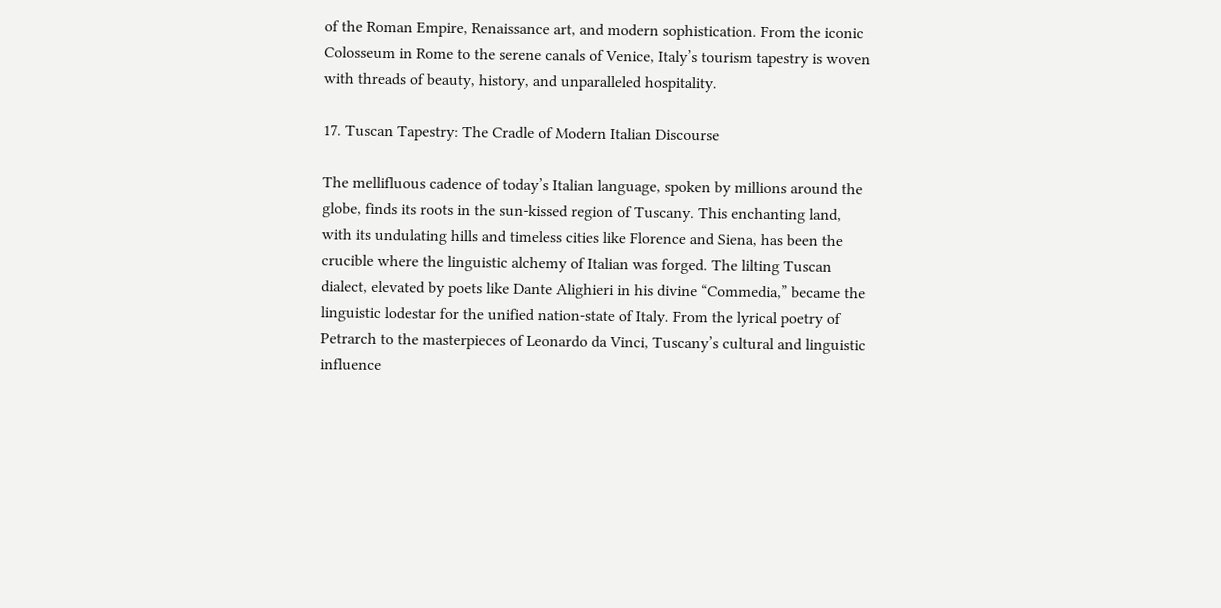of the Roman Empire, Renaissance art, and modern sophistication. From the iconic Colosseum in Rome to the serene canals of Venice, Italy’s tourism tapestry is woven with threads of beauty, history, and unparalleled hospitality.

17. Tuscan Tapestry: The Cradle of Modern Italian Discourse

The mellifluous cadence of today’s Italian language, spoken by millions around the globe, finds its roots in the sun-kissed region of Tuscany. This enchanting land, with its undulating hills and timeless cities like Florence and Siena, has been the crucible where the linguistic alchemy of Italian was forged. The lilting Tuscan dialect, elevated by poets like Dante Alighieri in his divine “Commedia,” became the linguistic lodestar for the unified nation-state of Italy. From the lyrical poetry of Petrarch to the masterpieces of Leonardo da Vinci, Tuscany’s cultural and linguistic influence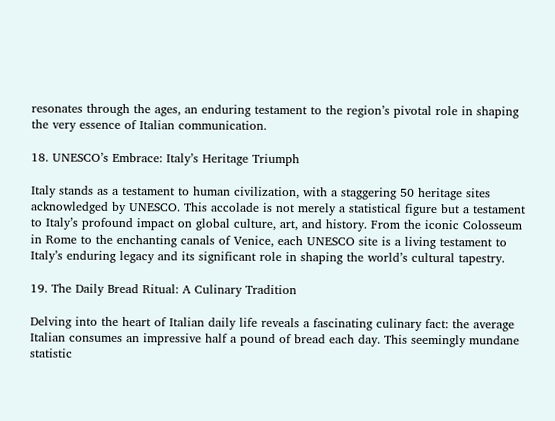resonates through the ages, an enduring testament to the region’s pivotal role in shaping the very essence of Italian communication.

18. UNESCO’s Embrace: Italy’s Heritage Triumph

Italy stands as a testament to human civilization, with a staggering 50 heritage sites acknowledged by UNESCO. This accolade is not merely a statistical figure but a testament to Italy’s profound impact on global culture, art, and history. From the iconic Colosseum in Rome to the enchanting canals of Venice, each UNESCO site is a living testament to Italy’s enduring legacy and its significant role in shaping the world’s cultural tapestry.

19. The Daily Bread Ritual: A Culinary Tradition

Delving into the heart of Italian daily life reveals a fascinating culinary fact: the average Italian consumes an impressive half a pound of bread each day. This seemingly mundane statistic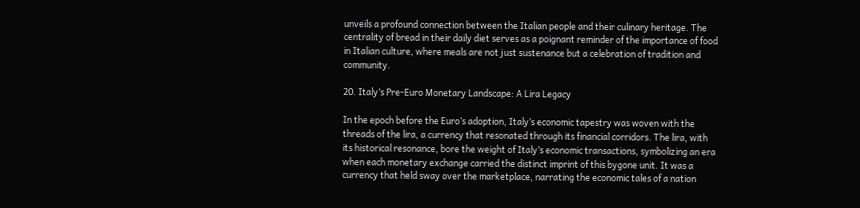unveils a profound connection between the Italian people and their culinary heritage. The centrality of bread in their daily diet serves as a poignant reminder of the importance of food in Italian culture, where meals are not just sustenance but a celebration of tradition and community.

20. Italy’s Pre-Euro Monetary Landscape: A Lira Legacy

In the epoch before the Euro’s adoption, Italy’s economic tapestry was woven with the threads of the lira, a currency that resonated through its financial corridors. The lira, with its historical resonance, bore the weight of Italy’s economic transactions, symbolizing an era when each monetary exchange carried the distinct imprint of this bygone unit. It was a currency that held sway over the marketplace, narrating the economic tales of a nation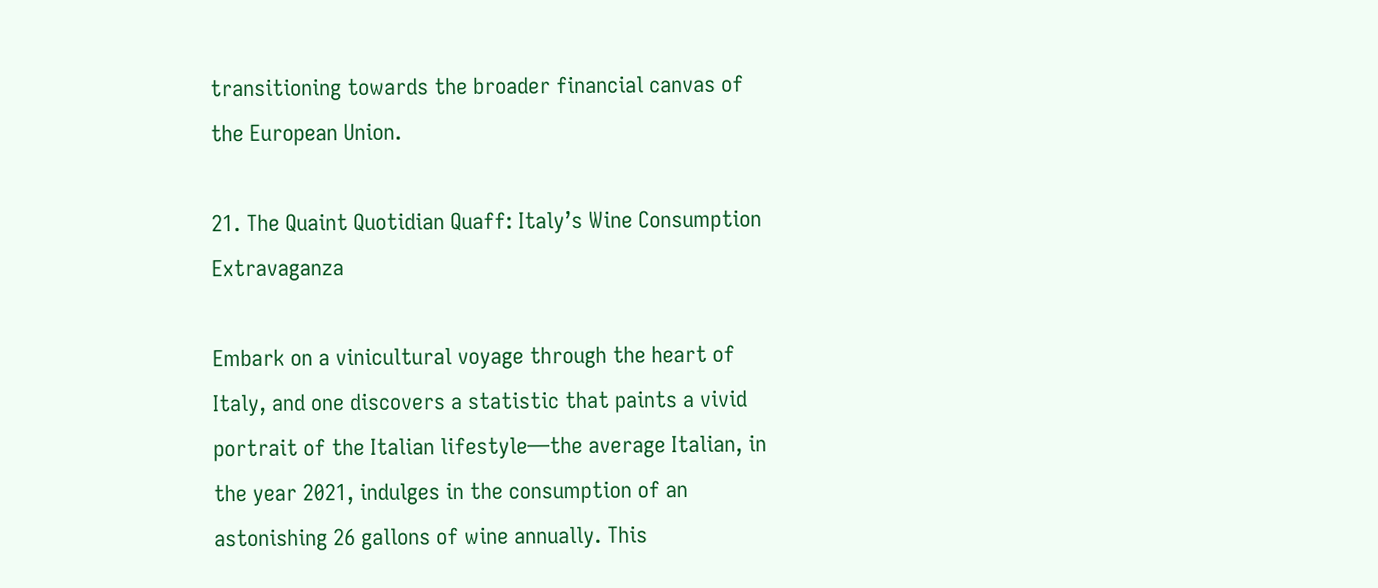transitioning towards the broader financial canvas of the European Union.

21. The Quaint Quotidian Quaff: Italy’s Wine Consumption Extravaganza

Embark on a vinicultural voyage through the heart of Italy, and one discovers a statistic that paints a vivid portrait of the Italian lifestyle—the average Italian, in the year 2021, indulges in the consumption of an astonishing 26 gallons of wine annually. This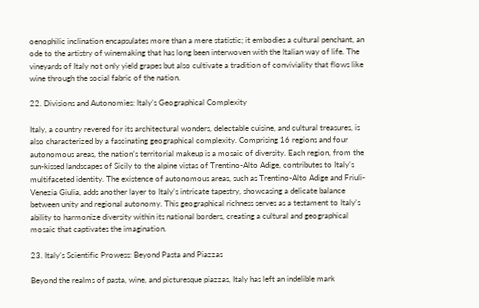oenophilic inclination encapsulates more than a mere statistic; it embodies a cultural penchant, an ode to the artistry of winemaking that has long been interwoven with the Italian way of life. The vineyards of Italy not only yield grapes but also cultivate a tradition of conviviality that flows like wine through the social fabric of the nation.

22. Divisions and Autonomies: Italy’s Geographical Complexity

Italy, a country revered for its architectural wonders, delectable cuisine, and cultural treasures, is also characterized by a fascinating geographical complexity. Comprising 16 regions and four autonomous areas, the nation’s territorial makeup is a mosaic of diversity. Each region, from the sun-kissed landscapes of Sicily to the alpine vistas of Trentino-Alto Adige, contributes to Italy’s multifaceted identity. The existence of autonomous areas, such as Trentino-Alto Adige and Friuli-Venezia Giulia, adds another layer to Italy’s intricate tapestry, showcasing a delicate balance between unity and regional autonomy. This geographical richness serves as a testament to Italy’s ability to harmonize diversity within its national borders, creating a cultural and geographical mosaic that captivates the imagination.

23. Italy’s Scientific Prowess: Beyond Pasta and Piazzas

Beyond the realms of pasta, wine, and picturesque piazzas, Italy has left an indelible mark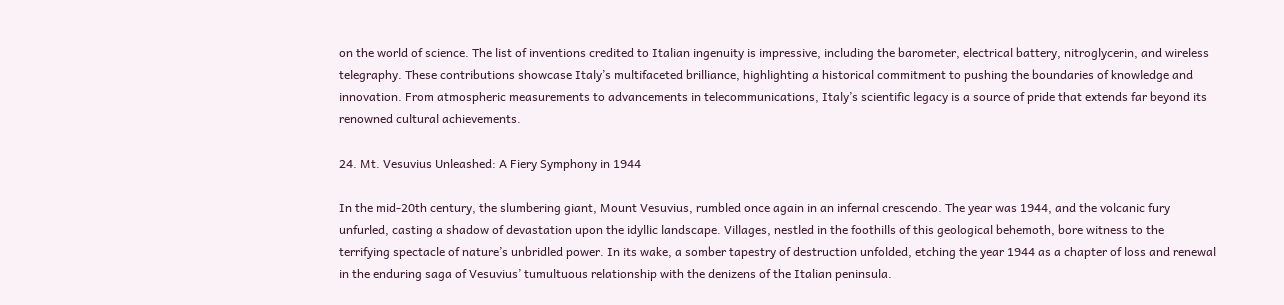on the world of science. The list of inventions credited to Italian ingenuity is impressive, including the barometer, electrical battery, nitroglycerin, and wireless telegraphy. These contributions showcase Italy’s multifaceted brilliance, highlighting a historical commitment to pushing the boundaries of knowledge and innovation. From atmospheric measurements to advancements in telecommunications, Italy’s scientific legacy is a source of pride that extends far beyond its renowned cultural achievements.

24. Mt. Vesuvius Unleashed: A Fiery Symphony in 1944

In the mid-20th century, the slumbering giant, Mount Vesuvius, rumbled once again in an infernal crescendo. The year was 1944, and the volcanic fury unfurled, casting a shadow of devastation upon the idyllic landscape. Villages, nestled in the foothills of this geological behemoth, bore witness to the terrifying spectacle of nature’s unbridled power. In its wake, a somber tapestry of destruction unfolded, etching the year 1944 as a chapter of loss and renewal in the enduring saga of Vesuvius’ tumultuous relationship with the denizens of the Italian peninsula.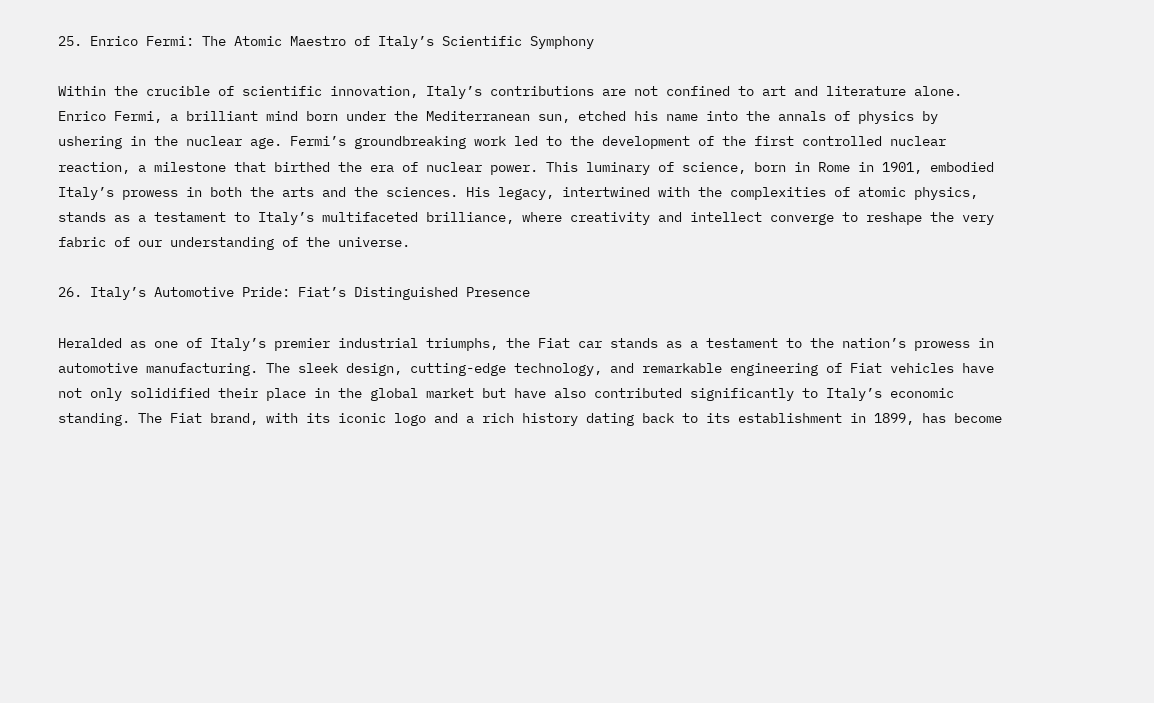25. Enrico Fermi: The Atomic Maestro of Italy’s Scientific Symphony

Within the crucible of scientific innovation, Italy’s contributions are not confined to art and literature alone. Enrico Fermi, a brilliant mind born under the Mediterranean sun, etched his name into the annals of physics by ushering in the nuclear age. Fermi’s groundbreaking work led to the development of the first controlled nuclear reaction, a milestone that birthed the era of nuclear power. This luminary of science, born in Rome in 1901, embodied Italy’s prowess in both the arts and the sciences. His legacy, intertwined with the complexities of atomic physics, stands as a testament to Italy’s multifaceted brilliance, where creativity and intellect converge to reshape the very fabric of our understanding of the universe.

26. Italy’s Automotive Pride: Fiat’s Distinguished Presence

Heralded as one of Italy’s premier industrial triumphs, the Fiat car stands as a testament to the nation’s prowess in automotive manufacturing. The sleek design, cutting-edge technology, and remarkable engineering of Fiat vehicles have not only solidified their place in the global market but have also contributed significantly to Italy’s economic standing. The Fiat brand, with its iconic logo and a rich history dating back to its establishment in 1899, has become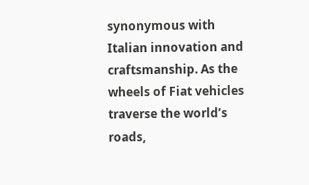synonymous with Italian innovation and craftsmanship. As the wheels of Fiat vehicles traverse the world’s roads,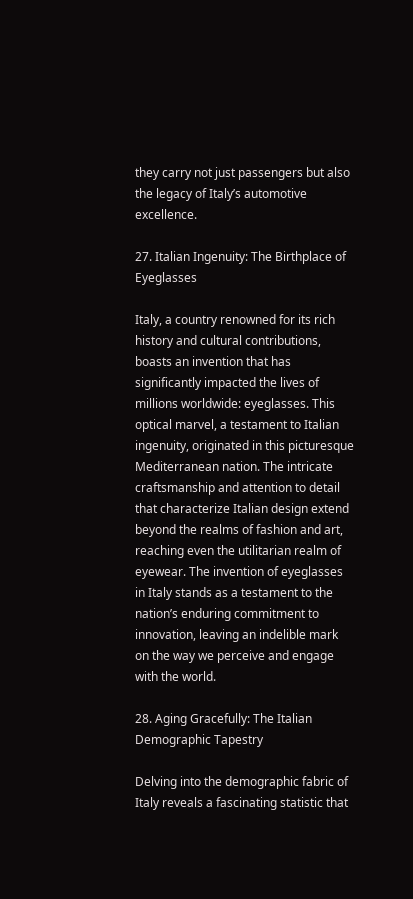they carry not just passengers but also the legacy of Italy’s automotive excellence.

27. Italian Ingenuity: The Birthplace of Eyeglasses

Italy, a country renowned for its rich history and cultural contributions, boasts an invention that has significantly impacted the lives of millions worldwide: eyeglasses. This optical marvel, a testament to Italian ingenuity, originated in this picturesque Mediterranean nation. The intricate craftsmanship and attention to detail that characterize Italian design extend beyond the realms of fashion and art, reaching even the utilitarian realm of eyewear. The invention of eyeglasses in Italy stands as a testament to the nation’s enduring commitment to innovation, leaving an indelible mark on the way we perceive and engage with the world.

28. Aging Gracefully: The Italian Demographic Tapestry

Delving into the demographic fabric of Italy reveals a fascinating statistic that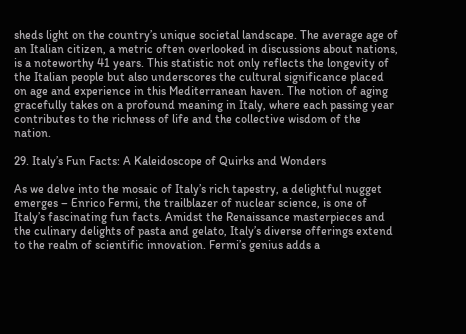sheds light on the country’s unique societal landscape. The average age of an Italian citizen, a metric often overlooked in discussions about nations, is a noteworthy 41 years. This statistic not only reflects the longevity of the Italian people but also underscores the cultural significance placed on age and experience in this Mediterranean haven. The notion of aging gracefully takes on a profound meaning in Italy, where each passing year contributes to the richness of life and the collective wisdom of the nation.

29. Italy’s Fun Facts: A Kaleidoscope of Quirks and Wonders

As we delve into the mosaic of Italy’s rich tapestry, a delightful nugget emerges – Enrico Fermi, the trailblazer of nuclear science, is one of Italy’s fascinating fun facts. Amidst the Renaissance masterpieces and the culinary delights of pasta and gelato, Italy’s diverse offerings extend to the realm of scientific innovation. Fermi’s genius adds a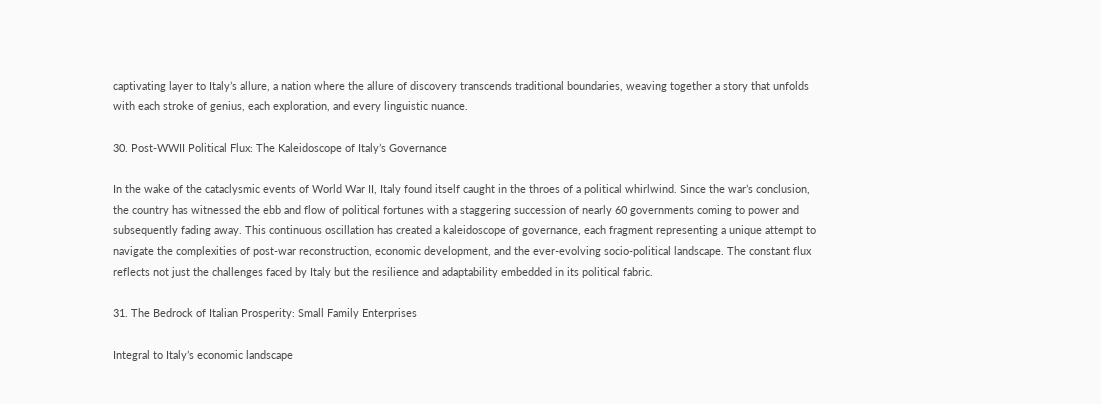captivating layer to Italy’s allure, a nation where the allure of discovery transcends traditional boundaries, weaving together a story that unfolds with each stroke of genius, each exploration, and every linguistic nuance.

30. Post-WWII Political Flux: The Kaleidoscope of Italy’s Governance

In the wake of the cataclysmic events of World War II, Italy found itself caught in the throes of a political whirlwind. Since the war’s conclusion, the country has witnessed the ebb and flow of political fortunes with a staggering succession of nearly 60 governments coming to power and subsequently fading away. This continuous oscillation has created a kaleidoscope of governance, each fragment representing a unique attempt to navigate the complexities of post-war reconstruction, economic development, and the ever-evolving socio-political landscape. The constant flux reflects not just the challenges faced by Italy but the resilience and adaptability embedded in its political fabric.

31. The Bedrock of Italian Prosperity: Small Family Enterprises

Integral to Italy’s economic landscape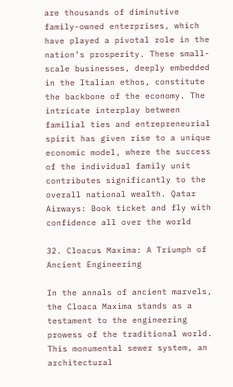are thousands of diminutive family-owned enterprises, which have played a pivotal role in the nation’s prosperity. These small-scale businesses, deeply embedded in the Italian ethos, constitute the backbone of the economy. The intricate interplay between familial ties and entrepreneurial spirit has given rise to a unique economic model, where the success of the individual family unit contributes significantly to the overall national wealth. Qatar Airways: Book ticket and fly with confidence all over the world

32. Cloacus Maxima: A Triumph of Ancient Engineering

In the annals of ancient marvels, the Cloaca Maxima stands as a testament to the engineering prowess of the traditional world. This monumental sewer system, an architectural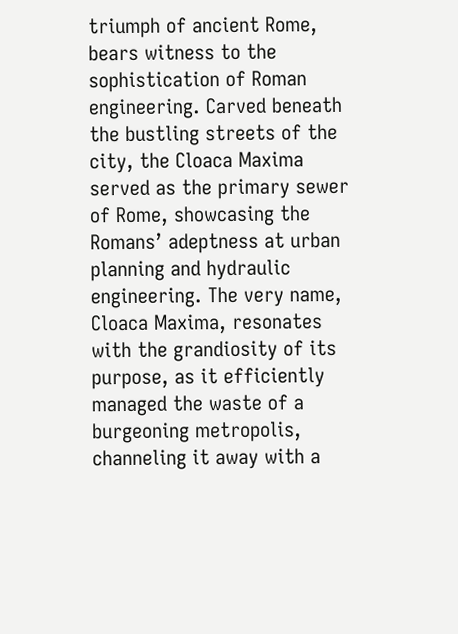triumph of ancient Rome, bears witness to the sophistication of Roman engineering. Carved beneath the bustling streets of the city, the Cloaca Maxima served as the primary sewer of Rome, showcasing the Romans’ adeptness at urban planning and hydraulic engineering. The very name, Cloaca Maxima, resonates with the grandiosity of its purpose, as it efficiently managed the waste of a burgeoning metropolis, channeling it away with a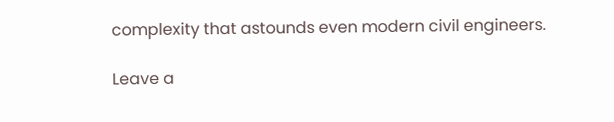complexity that astounds even modern civil engineers.

Leave a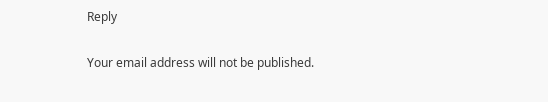Reply

Your email address will not be published.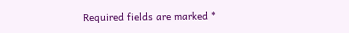Required fields are marked *